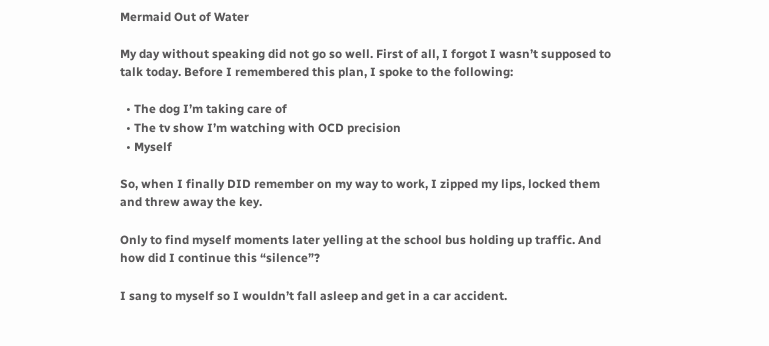Mermaid Out of Water

My day without speaking did not go so well. First of all, I forgot I wasn’t supposed to talk today. Before I remembered this plan, I spoke to the following:

  • The dog I’m taking care of
  • The tv show I’m watching with OCD precision
  • Myself

So, when I finally DID remember on my way to work, I zipped my lips, locked them and threw away the key.

Only to find myself moments later yelling at the school bus holding up traffic. And how did I continue this “silence”?

I sang to myself so I wouldn’t fall asleep and get in a car accident.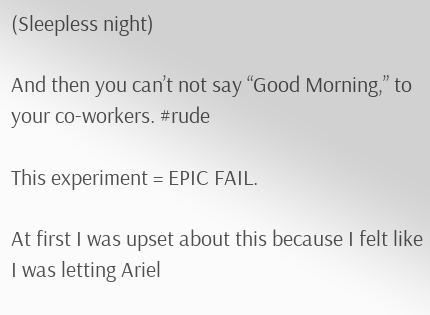(Sleepless night)

And then you can’t not say “Good Morning,” to your co-workers. #rude

This experiment = EPIC FAIL.

At first I was upset about this because I felt like I was letting Ariel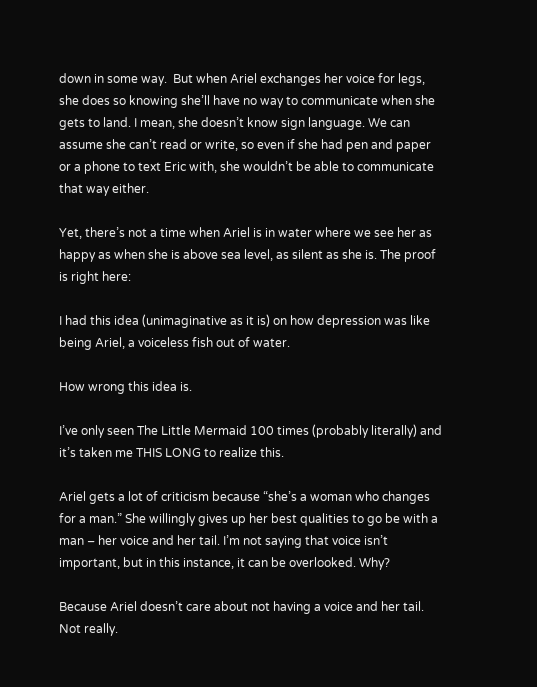down in some way.  But when Ariel exchanges her voice for legs, she does so knowing she’ll have no way to communicate when she gets to land. I mean, she doesn’t know sign language. We can assume she can’t read or write, so even if she had pen and paper or a phone to text Eric with, she wouldn’t be able to communicate that way either.

Yet, there’s not a time when Ariel is in water where we see her as happy as when she is above sea level, as silent as she is. The proof is right here:

I had this idea (unimaginative as it is) on how depression was like being Ariel, a voiceless fish out of water.

How wrong this idea is.

I’ve only seen The Little Mermaid 100 times (probably literally) and it’s taken me THIS LONG to realize this.

Ariel gets a lot of criticism because “she’s a woman who changes for a man.” She willingly gives up her best qualities to go be with a man – her voice and her tail. I’m not saying that voice isn’t important, but in this instance, it can be overlooked. Why?

Because Ariel doesn’t care about not having a voice and her tail. Not really.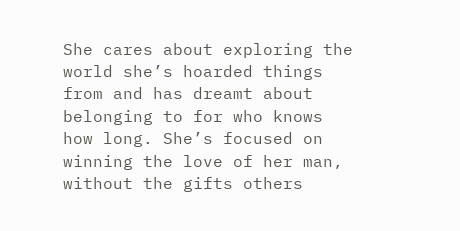She cares about exploring the world she’s hoarded things from and has dreamt about belonging to for who knows how long. She’s focused on winning the love of her man, without the gifts others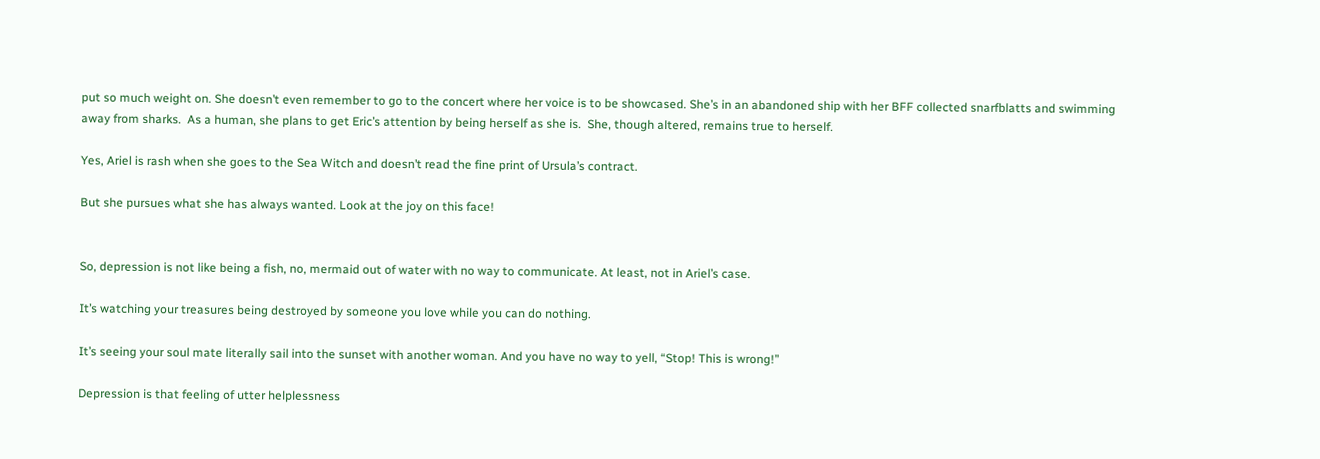put so much weight on. She doesn’t even remember to go to the concert where her voice is to be showcased. She’s in an abandoned ship with her BFF collected snarfblatts and swimming away from sharks.  As a human, she plans to get Eric’s attention by being herself as she is.  She, though altered, remains true to herself.

Yes, Ariel is rash when she goes to the Sea Witch and doesn’t read the fine print of Ursula’s contract.

But she pursues what she has always wanted. Look at the joy on this face!


So, depression is not like being a fish, no, mermaid out of water with no way to communicate. At least, not in Ariel’s case.

It’s watching your treasures being destroyed by someone you love while you can do nothing.

It’s seeing your soul mate literally sail into the sunset with another woman. And you have no way to yell, “Stop! This is wrong!”

Depression is that feeling of utter helplessness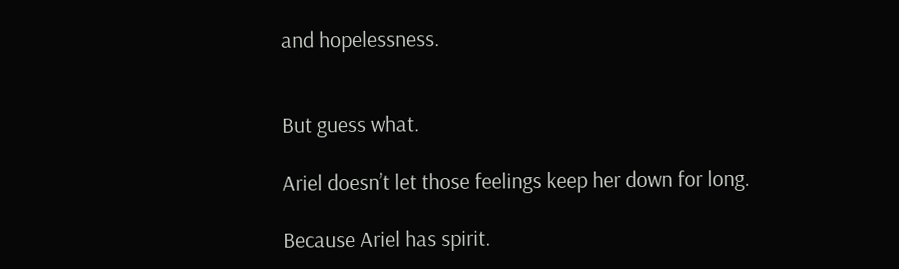and hopelessness.


But guess what.

Ariel doesn’t let those feelings keep her down for long.

Because Ariel has spirit.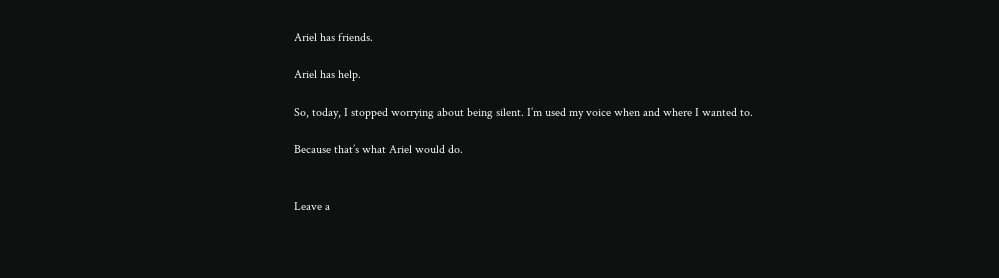Ariel has friends.

Ariel has help.

So, today, I stopped worrying about being silent. I’m used my voice when and where I wanted to.

Because that’s what Ariel would do.


Leave a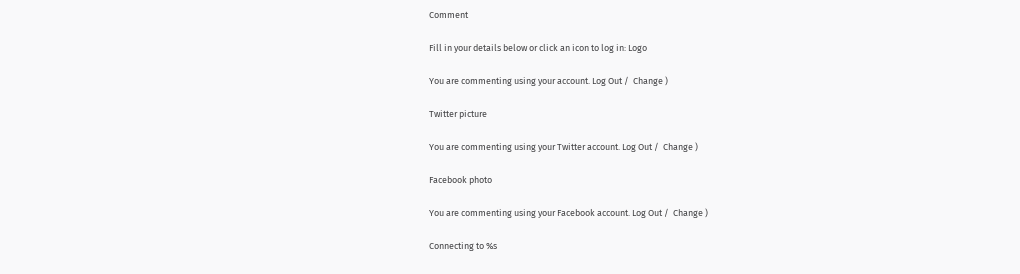Comment

Fill in your details below or click an icon to log in: Logo

You are commenting using your account. Log Out /  Change )

Twitter picture

You are commenting using your Twitter account. Log Out /  Change )

Facebook photo

You are commenting using your Facebook account. Log Out /  Change )

Connecting to %s